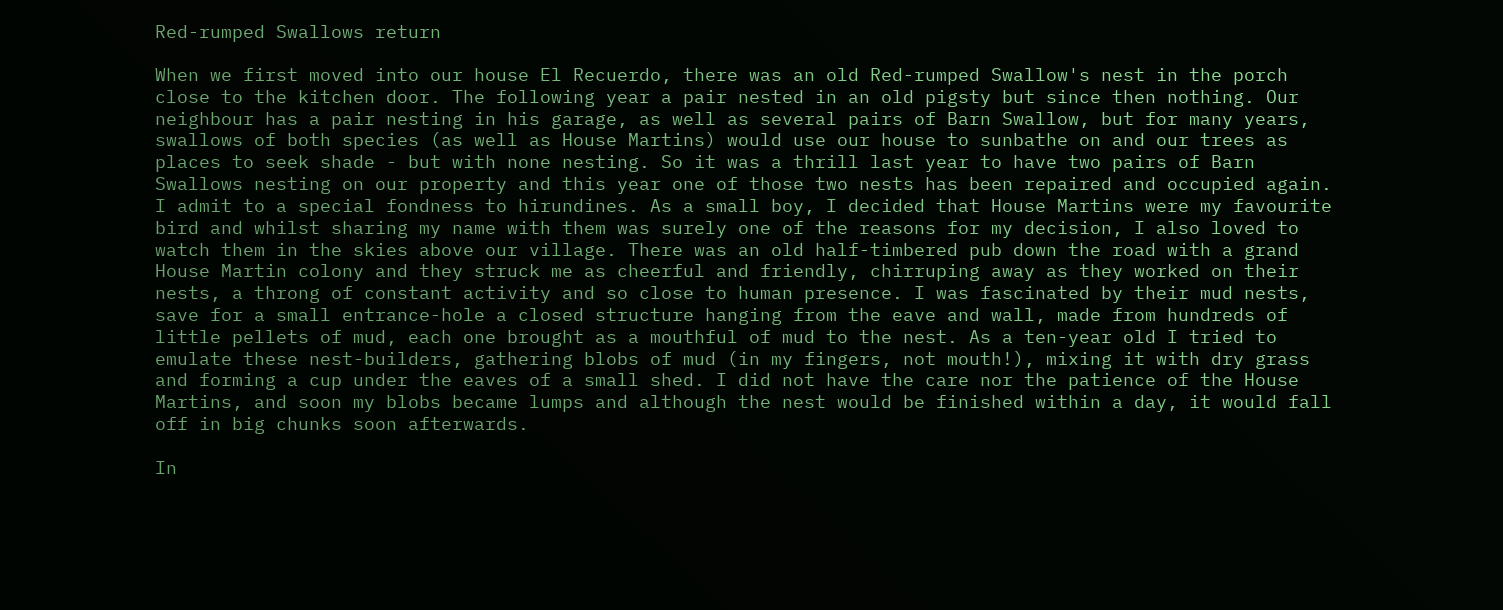Red-rumped Swallows return

When we first moved into our house El Recuerdo, there was an old Red-rumped Swallow's nest in the porch close to the kitchen door. The following year a pair nested in an old pigsty but since then nothing. Our neighbour has a pair nesting in his garage, as well as several pairs of Barn Swallow, but for many years, swallows of both species (as well as House Martins) would use our house to sunbathe on and our trees as places to seek shade - but with none nesting. So it was a thrill last year to have two pairs of Barn Swallows nesting on our property and this year one of those two nests has been repaired and occupied again. I admit to a special fondness to hirundines. As a small boy, I decided that House Martins were my favourite bird and whilst sharing my name with them was surely one of the reasons for my decision, I also loved to watch them in the skies above our village. There was an old half-timbered pub down the road with a grand House Martin colony and they struck me as cheerful and friendly, chirruping away as they worked on their nests, a throng of constant activity and so close to human presence. I was fascinated by their mud nests, save for a small entrance-hole a closed structure hanging from the eave and wall, made from hundreds of little pellets of mud, each one brought as a mouthful of mud to the nest. As a ten-year old I tried to emulate these nest-builders, gathering blobs of mud (in my fingers, not mouth!), mixing it with dry grass and forming a cup under the eaves of a small shed. I did not have the care nor the patience of the House Martins, and soon my blobs became lumps and although the nest would be finished within a day, it would fall off in big chunks soon afterwards.

In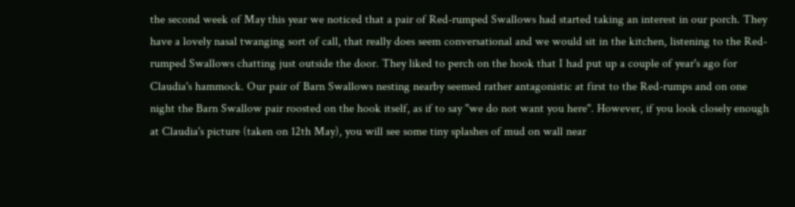the second week of May this year we noticed that a pair of Red-rumped Swallows had started taking an interest in our porch. They have a lovely nasal twanging sort of call, that really does seem conversational and we would sit in the kitchen, listening to the Red-rumped Swallows chatting just outside the door. They liked to perch on the hook that I had put up a couple of year's ago for Claudia's hammock. Our pair of Barn Swallows nesting nearby seemed rather antagonistic at first to the Red-rumps and on one night the Barn Swallow pair roosted on the hook itself, as if to say "we do not want you here". However, if you look closely enough at Claudia's picture (taken on 12th May), you will see some tiny splashes of mud on wall near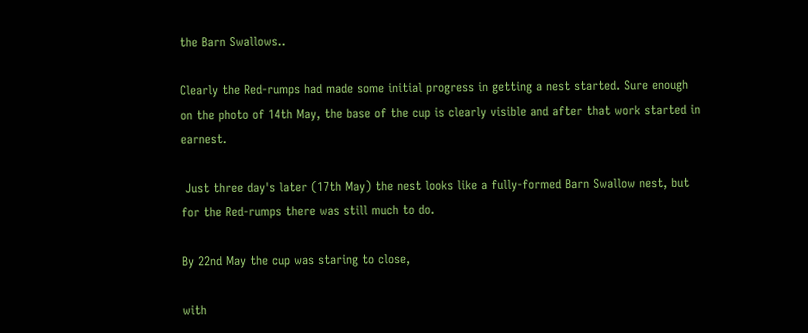the Barn Swallows..

Clearly the Red-rumps had made some initial progress in getting a nest started. Sure enough on the photo of 14th May, the base of the cup is clearly visible and after that work started in earnest.

 Just three day's later (17th May) the nest looks like a fully-formed Barn Swallow nest, but for the Red-rumps there was still much to do.

By 22nd May the cup was staring to close,

with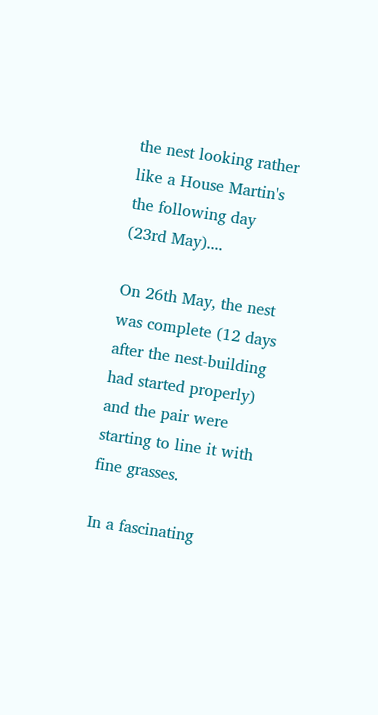the nest looking rather like a House Martin's the following day (23rd May)....

On 26th May, the nest was complete (12 days after the nest-building had started properly) and the pair were starting to line it with fine grasses.

In a fascinating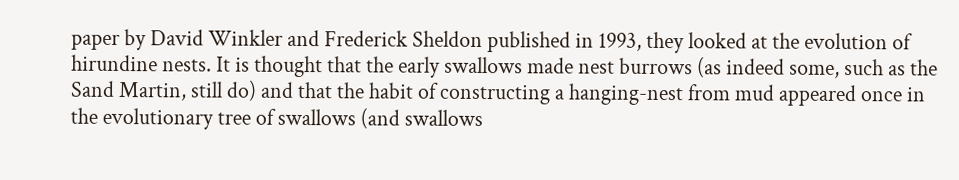paper by David Winkler and Frederick Sheldon published in 1993, they looked at the evolution of hirundine nests. It is thought that the early swallows made nest burrows (as indeed some, such as the Sand Martin, still do) and that the habit of constructing a hanging-nest from mud appeared once in the evolutionary tree of swallows (and swallows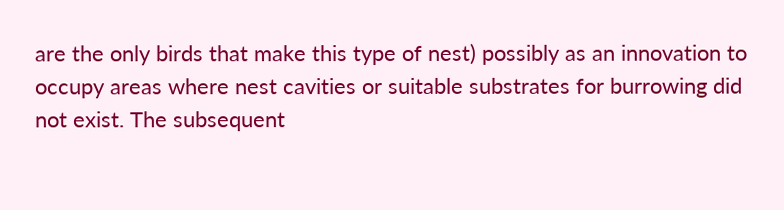are the only birds that make this type of nest) possibly as an innovation to occupy areas where nest cavities or suitable substrates for burrowing did not exist. The subsequent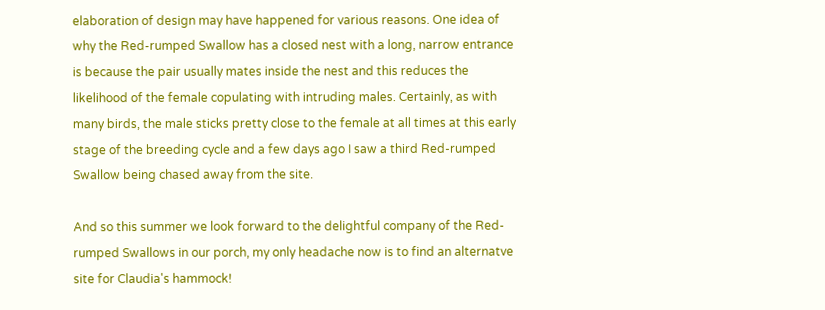elaboration of design may have happened for various reasons. One idea of why the Red-rumped Swallow has a closed nest with a long, narrow entrance is because the pair usually mates inside the nest and this reduces the likelihood of the female copulating with intruding males. Certainly, as with many birds, the male sticks pretty close to the female at all times at this early stage of the breeding cycle and a few days ago I saw a third Red-rumped Swallow being chased away from the site.

And so this summer we look forward to the delightful company of the Red-rumped Swallows in our porch, my only headache now is to find an alternatve site for Claudia's hammock!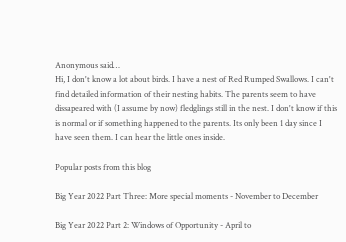Anonymous said…
Hi, I don't know a lot about birds. I have a nest of Red Rumped Swallows. I can't find detailed information of their nesting habits. The parents seem to have dissapeared with (I assume by now) fledglings still in the nest. I don't know if this is normal or if something happened to the parents. Its only been 1 day since I have seen them. I can hear the little ones inside.

Popular posts from this blog

Big Year 2022 Part Three: More special moments - November to December

Big Year 2022 Part 2: Windows of Opportunity - April to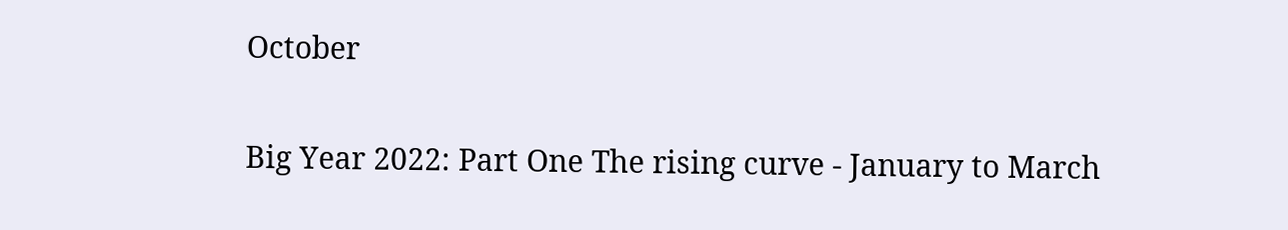October

Big Year 2022: Part One The rising curve - January to March